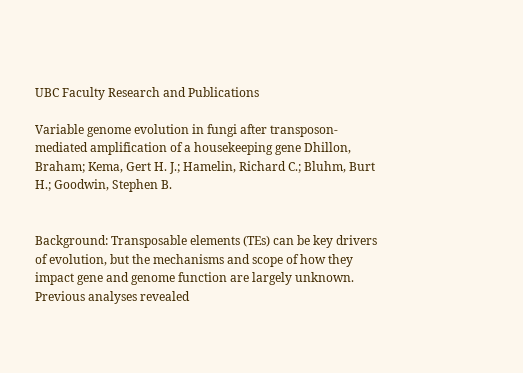UBC Faculty Research and Publications

Variable genome evolution in fungi after transposon-mediated amplification of a housekeeping gene Dhillon, Braham; Kema, Gert H. J.; Hamelin, Richard C.; Bluhm, Burt H.; Goodwin, Stephen B.


Background: Transposable elements (TEs) can be key drivers of evolution, but the mechanisms and scope of how they impact gene and genome function are largely unknown. Previous analyses revealed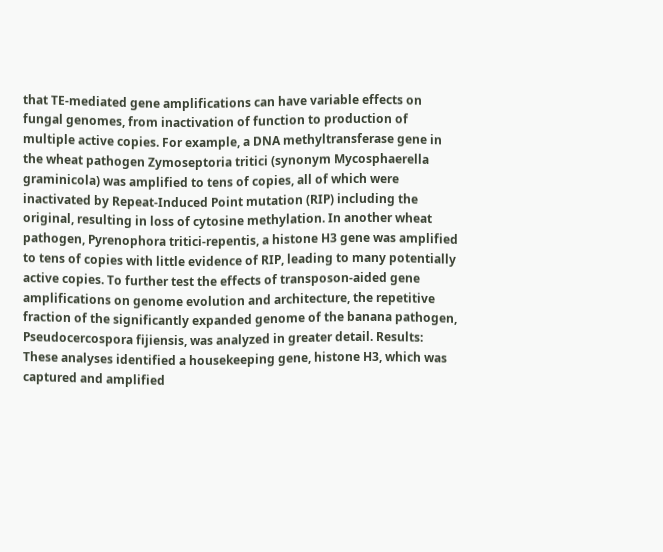that TE-mediated gene amplifications can have variable effects on fungal genomes, from inactivation of function to production of multiple active copies. For example, a DNA methyltransferase gene in the wheat pathogen Zymoseptoria tritici (synonym Mycosphaerella graminicola) was amplified to tens of copies, all of which were inactivated by Repeat-Induced Point mutation (RIP) including the original, resulting in loss of cytosine methylation. In another wheat pathogen, Pyrenophora tritici-repentis, a histone H3 gene was amplified to tens of copies with little evidence of RIP, leading to many potentially active copies. To further test the effects of transposon-aided gene amplifications on genome evolution and architecture, the repetitive fraction of the significantly expanded genome of the banana pathogen, Pseudocercospora fijiensis, was analyzed in greater detail. Results: These analyses identified a housekeeping gene, histone H3, which was captured and amplified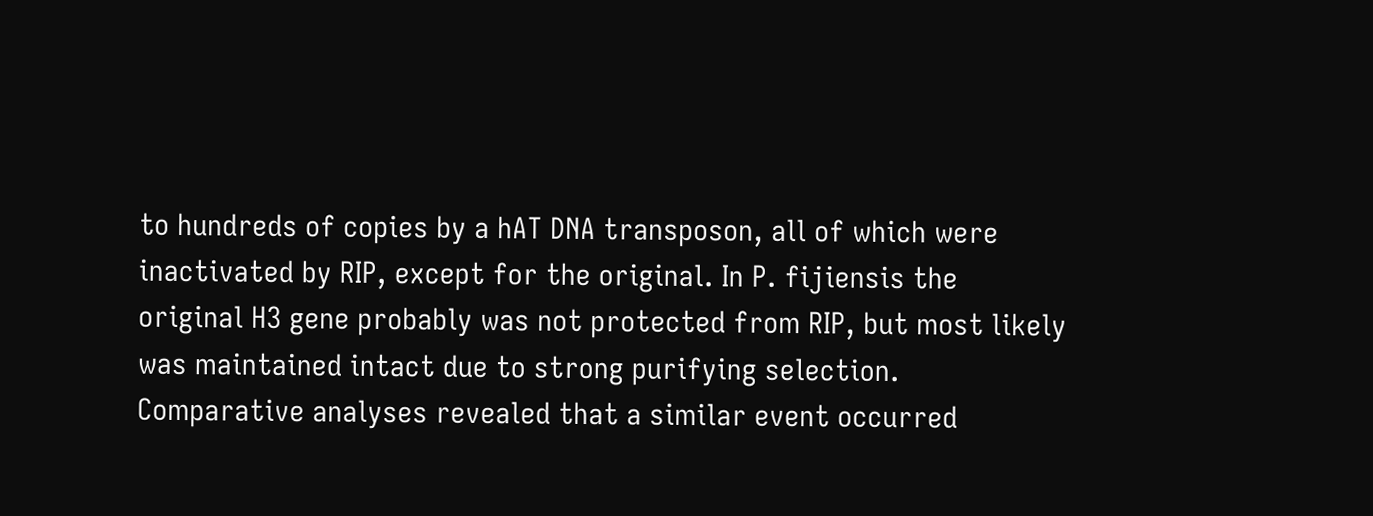to hundreds of copies by a hAT DNA transposon, all of which were inactivated by RIP, except for the original. In P. fijiensis the original H3 gene probably was not protected from RIP, but most likely was maintained intact due to strong purifying selection. Comparative analyses revealed that a similar event occurred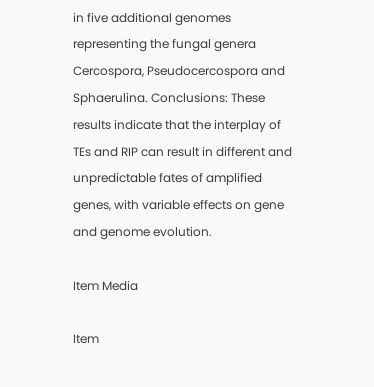in five additional genomes representing the fungal genera Cercospora, Pseudocercospora and Sphaerulina. Conclusions: These results indicate that the interplay of TEs and RIP can result in different and unpredictable fates of amplified genes, with variable effects on gene and genome evolution.

Item Media

Item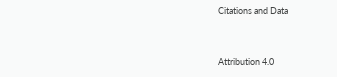Citations and Data


Attribution 4.0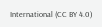International (CC BY 4.0)